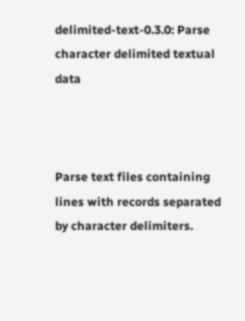delimited-text-0.3.0: Parse character delimited textual data



Parse text files containing lines with records separated by character delimiters.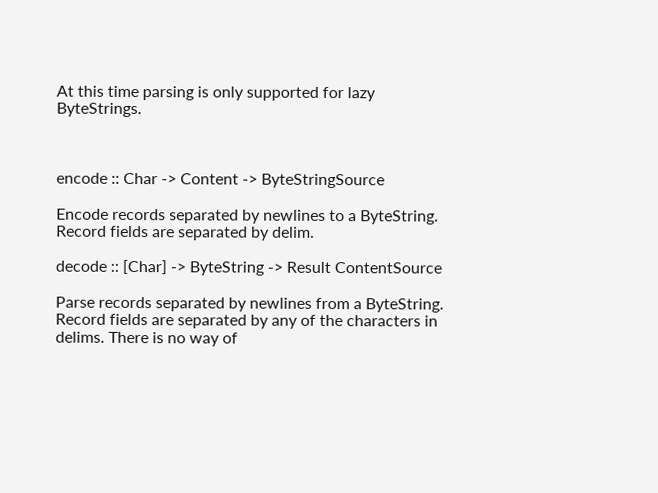At this time parsing is only supported for lazy ByteStrings.



encode :: Char -> Content -> ByteStringSource

Encode records separated by newlines to a ByteString. Record fields are separated by delim.

decode :: [Char] -> ByteString -> Result ContentSource

Parse records separated by newlines from a ByteString. Record fields are separated by any of the characters in delims. There is no way of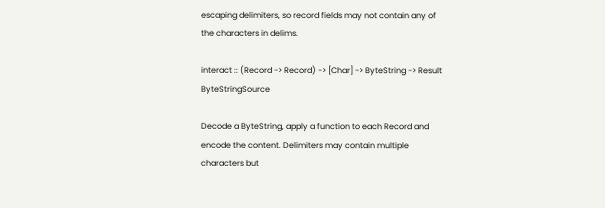escaping delimiters, so record fields may not contain any of the characters in delims.

interact :: (Record -> Record) -> [Char] -> ByteString -> Result ByteStringSource

Decode a ByteString, apply a function to each Record and encode the content. Delimiters may contain multiple characters but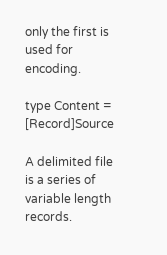only the first is used for encoding.

type Content = [Record]Source

A delimited file is a series of variable length records.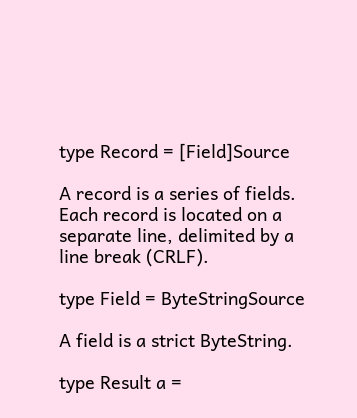type Record = [Field]Source

A record is a series of fields. Each record is located on a separate line, delimited by a line break (CRLF).

type Field = ByteStringSource

A field is a strict ByteString.

type Result a =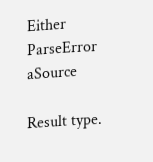Either ParseError aSource

Result type.